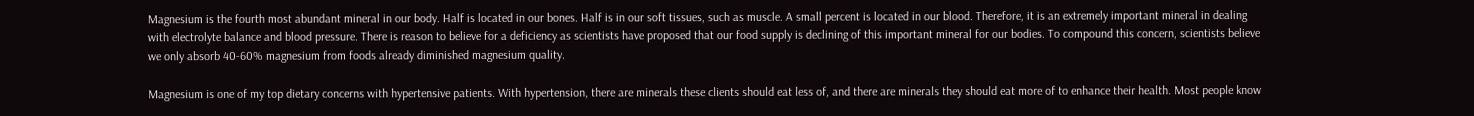Magnesium is the fourth most abundant mineral in our body. Half is located in our bones. Half is in our soft tissues, such as muscle. A small percent is located in our blood. Therefore, it is an extremely important mineral in dealing with electrolyte balance and blood pressure. There is reason to believe for a deficiency as scientists have proposed that our food supply is declining of this important mineral for our bodies. To compound this concern, scientists believe we only absorb 40-60% magnesium from foods already diminished magnesium quality.

Magnesium is one of my top dietary concerns with hypertensive patients. With hypertension, there are minerals these clients should eat less of, and there are minerals they should eat more of to enhance their health. Most people know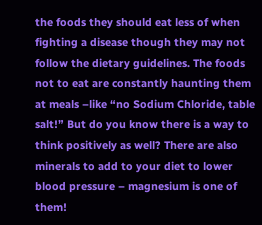the foods they should eat less of when fighting a disease though they may not follow the dietary guidelines. The foods not to eat are constantly haunting them at meals –like “no Sodium Chloride, table salt!” But do you know there is a way to think positively as well? There are also minerals to add to your diet to lower blood pressure – magnesium is one of them!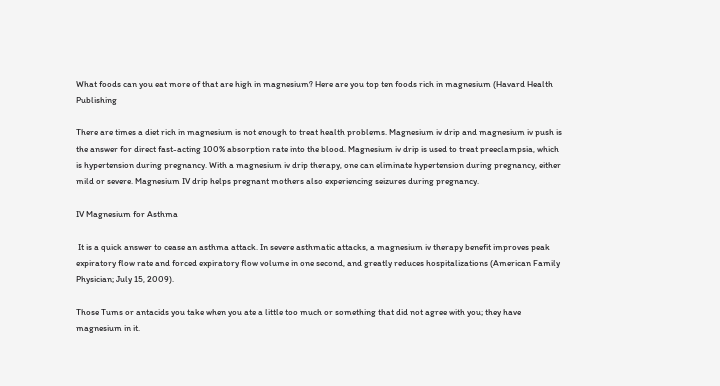What foods can you eat more of that are high in magnesium? Here are you top ten foods rich in magnesium (Havard Health Publishing

There are times a diet rich in magnesium is not enough to treat health problems. Magnesium iv drip and magnesium iv push is the answer for direct fast-acting 100% absorption rate into the blood. Magnesium iv drip is used to treat preeclampsia, which is hypertension during pregnancy. With a magnesium iv drip therapy, one can eliminate hypertension during pregnancy, either mild or severe. Magnesium IV drip helps pregnant mothers also experiencing seizures during pregnancy.

IV Magnesium for Asthma

 It is a quick answer to cease an asthma attack. In severe asthmatic attacks, a magnesium iv therapy benefit improves peak expiratory flow rate and forced expiratory flow volume in one second, and greatly reduces hospitalizations (American Family Physician; July 15, 2009).

Those Tums or antacids you take when you ate a little too much or something that did not agree with you; they have magnesium in it.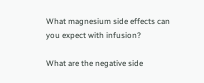What magnesium side effects can you expect with infusion?

What are the negative side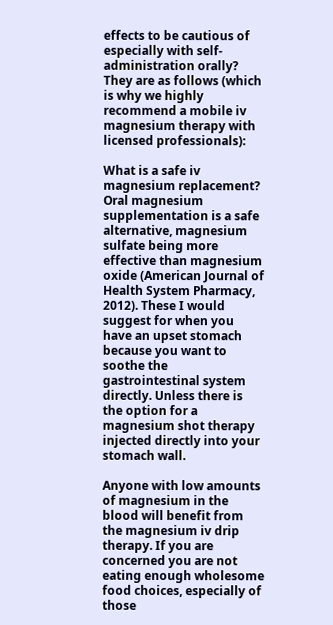effects to be cautious of especially with self-administration orally? They are as follows (which is why we highly recommend a mobile iv magnesium therapy with licensed professionals):

What is a safe iv magnesium replacement? Oral magnesium supplementation is a safe alternative, magnesium sulfate being more effective than magnesium oxide (American Journal of Health System Pharmacy, 2012). These I would suggest for when you have an upset stomach because you want to soothe the gastrointestinal system directly. Unless there is the option for a magnesium shot therapy injected directly into your stomach wall.

Anyone with low amounts of magnesium in the blood will benefit from the magnesium iv drip therapy. If you are concerned you are not eating enough wholesome food choices, especially of those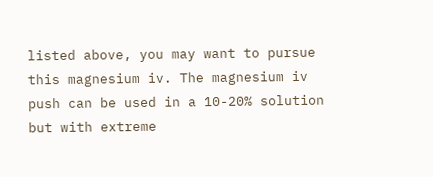listed above, you may want to pursue this magnesium iv. The magnesium iv push can be used in a 10-20% solution but with extreme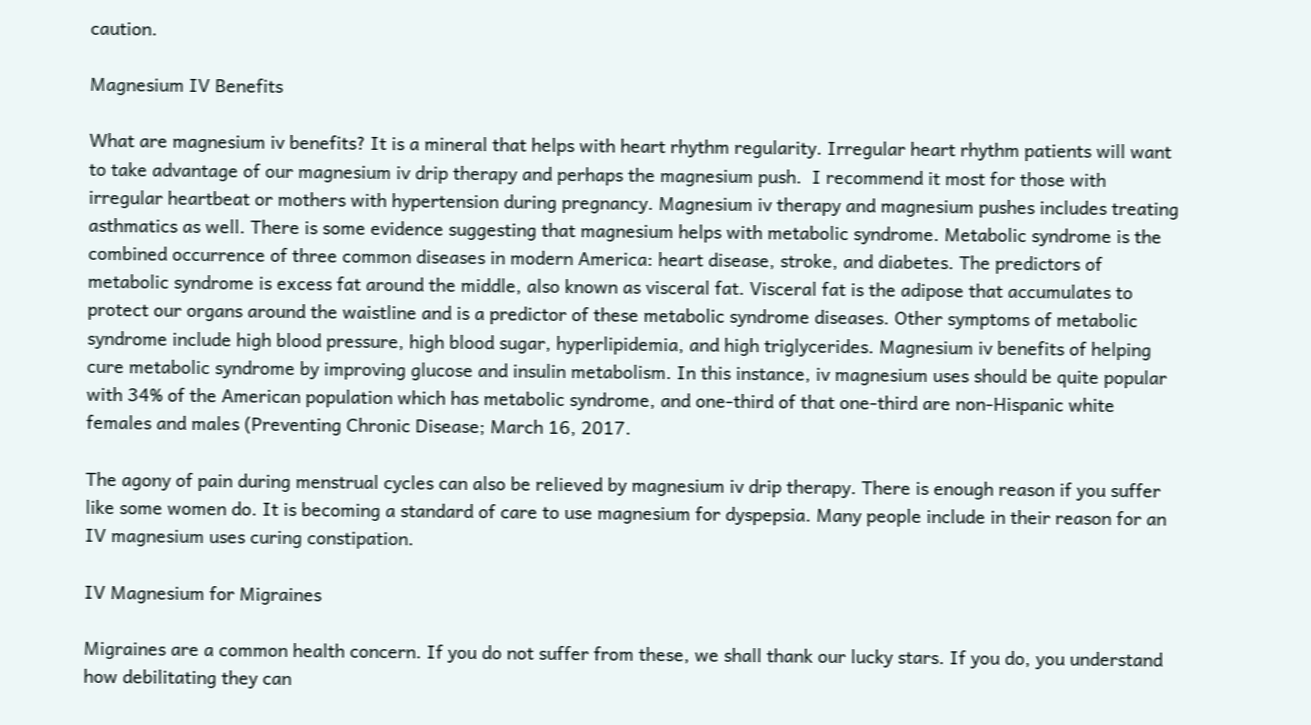caution.

Magnesium IV Benefits

What are magnesium iv benefits? It is a mineral that helps with heart rhythm regularity. Irregular heart rhythm patients will want to take advantage of our magnesium iv drip therapy and perhaps the magnesium push.  I recommend it most for those with irregular heartbeat or mothers with hypertension during pregnancy. Magnesium iv therapy and magnesium pushes includes treating asthmatics as well. There is some evidence suggesting that magnesium helps with metabolic syndrome. Metabolic syndrome is the combined occurrence of three common diseases in modern America: heart disease, stroke, and diabetes. The predictors of metabolic syndrome is excess fat around the middle, also known as visceral fat. Visceral fat is the adipose that accumulates to protect our organs around the waistline and is a predictor of these metabolic syndrome diseases. Other symptoms of metabolic syndrome include high blood pressure, high blood sugar, hyperlipidemia, and high triglycerides. Magnesium iv benefits of helping cure metabolic syndrome by improving glucose and insulin metabolism. In this instance, iv magnesium uses should be quite popular with 34% of the American population which has metabolic syndrome, and one-third of that one-third are non-Hispanic white females and males (Preventing Chronic Disease; March 16, 2017.

The agony of pain during menstrual cycles can also be relieved by magnesium iv drip therapy. There is enough reason if you suffer like some women do. It is becoming a standard of care to use magnesium for dyspepsia. Many people include in their reason for an IV magnesium uses curing constipation.

IV Magnesium for Migraines

Migraines are a common health concern. If you do not suffer from these, we shall thank our lucky stars. If you do, you understand how debilitating they can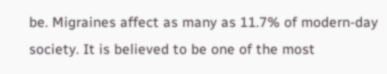be. Migraines affect as many as 11.7% of modern-day society. It is believed to be one of the most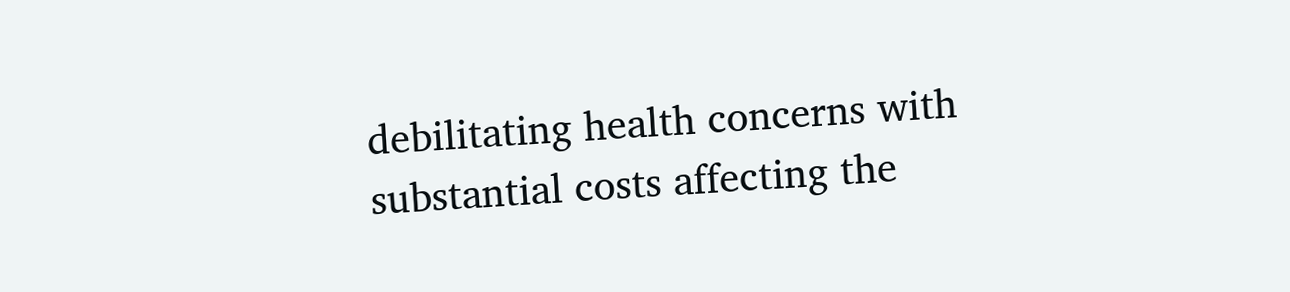debilitating health concerns with substantial costs affecting the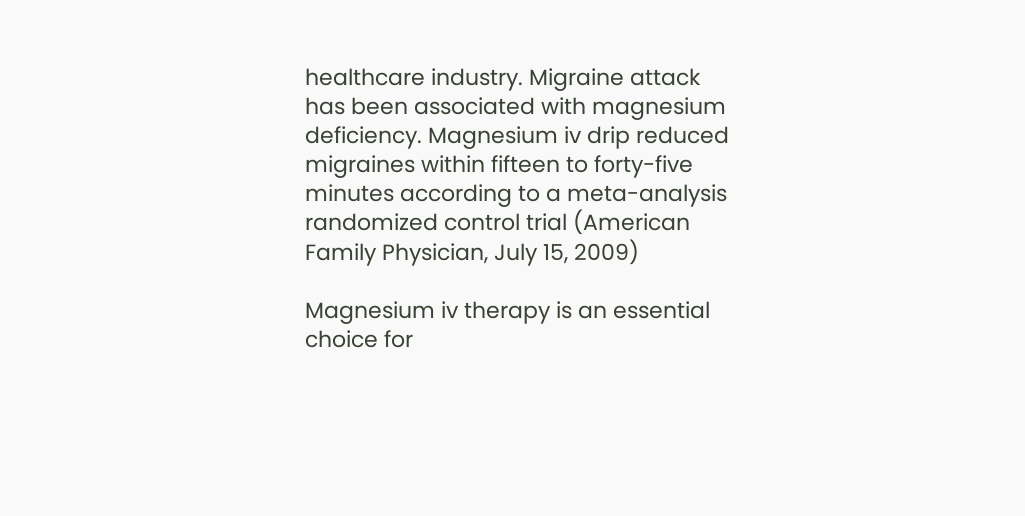healthcare industry. Migraine attack has been associated with magnesium deficiency. Magnesium iv drip reduced migraines within fifteen to forty-five minutes according to a meta-analysis randomized control trial (American Family Physician, July 15, 2009)

Magnesium iv therapy is an essential choice for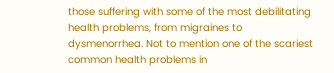those suffering with some of the most debilitating health problems, from migraines to dysmenorrhea. Not to mention one of the scariest common health problems in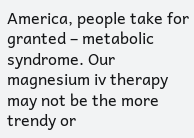America, people take for granted – metabolic syndrome. Our magnesium iv therapy may not be the more trendy or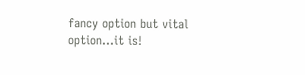fancy option but vital option…it is!